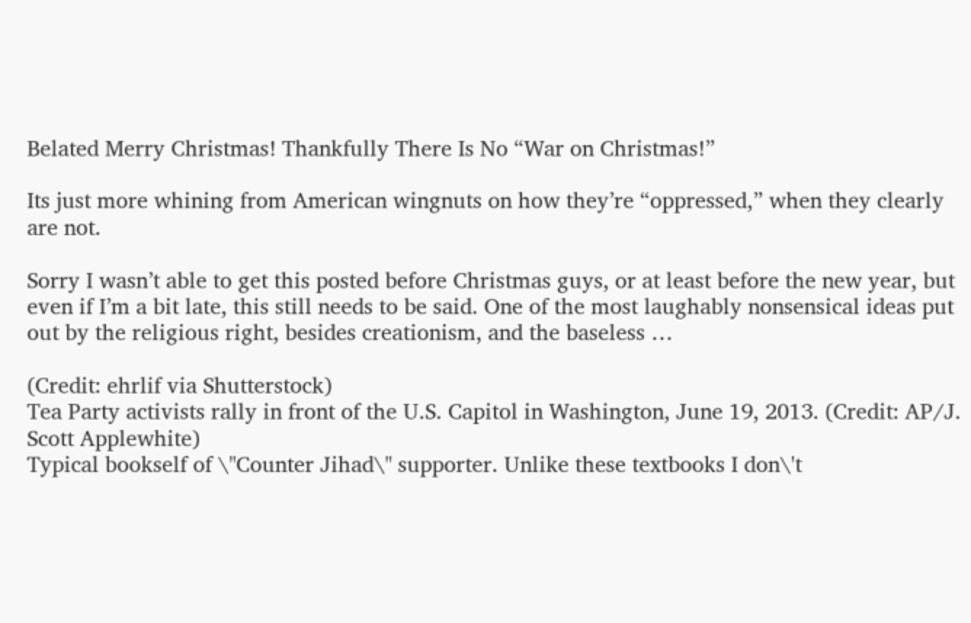Belated Merry Christmas! Thankfully There Is No “War on Christmas!”

Its just more whining from American wingnuts on how they’re “oppressed,” when they clearly are not.

Sorry I wasn’t able to get this posted before Christmas guys, or at least before the new year, but even if I’m a bit late, this still needs to be said. One of the most laughably nonsensical ideas put out by the religious right, besides creationism, and the baseless …

(Credit: ehrlif via Shutterstock)
Tea Party activists rally in front of the U.S. Capitol in Washington, June 19, 2013. (Credit: AP/J. Scott Applewhite)
Typical bookself of \"Counter Jihad\" supporter. Unlike these textbooks I don\'t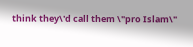think they\'d call them \"pro Islam\"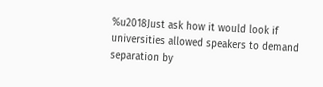%u2018Just ask how it would look if universities allowed speakers to demand separation by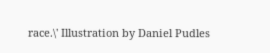race.\' Illustration by Daniel Pudles